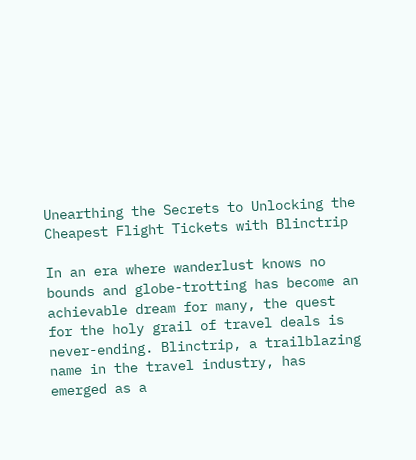Unearthing the Secrets to Unlocking the Cheapest Flight Tickets with Blinctrip

In an era where wanderlust knows no bounds and globe-trotting has become an achievable dream for many, the quest for the holy grail of travel deals is never-ending. Blinctrip, a trailblazing name in the travel industry, has emerged as a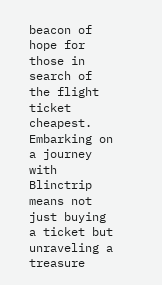beacon of hope for those in search of the flight ticket cheapest. Embarking on a journey with Blinctrip means not just buying a ticket but unraveling a treasure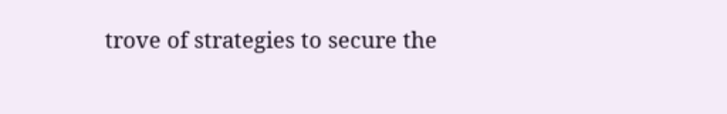trove of strategies to secure the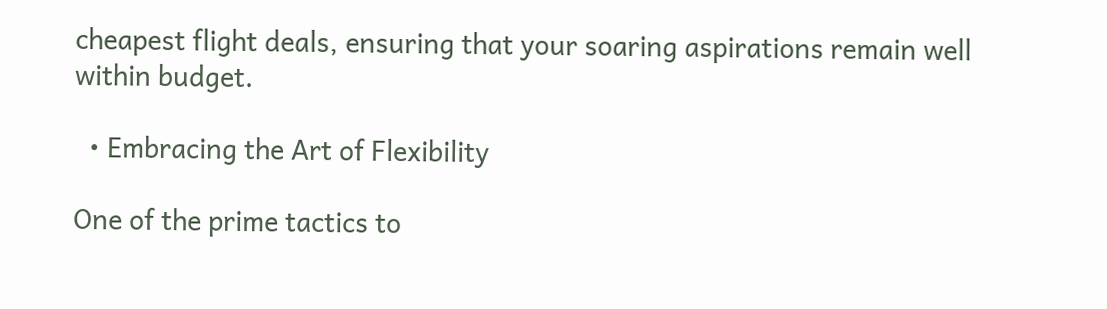cheapest flight deals, ensuring that your soaring aspirations remain well within budget.

  • Embracing the Art of Flexibility

One of the prime tactics to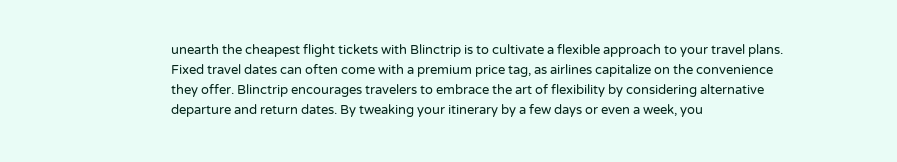unearth the cheapest flight tickets with Blinctrip is to cultivate a flexible approach to your travel plans. Fixed travel dates can often come with a premium price tag, as airlines capitalize on the convenience they offer. Blinctrip encourages travelers to embrace the art of flexibility by considering alternative departure and return dates. By tweaking your itinerary by a few days or even a week, you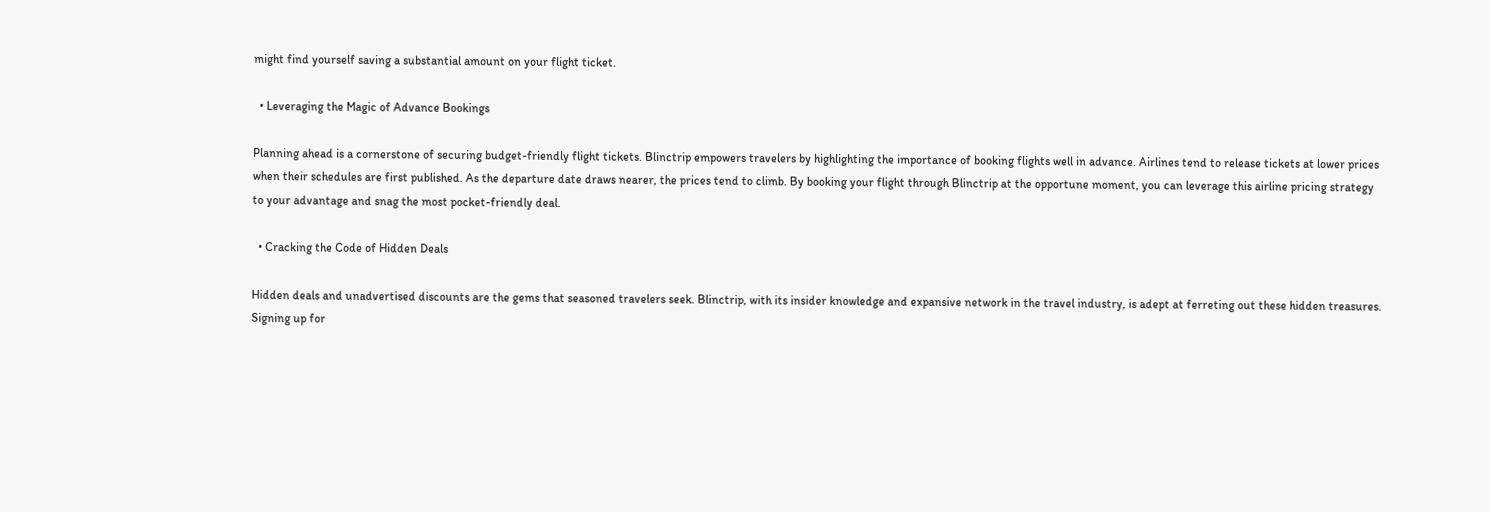might find yourself saving a substantial amount on your flight ticket.

  • Leveraging the Magic of Advance Bookings

Planning ahead is a cornerstone of securing budget-friendly flight tickets. Blinctrip empowers travelers by highlighting the importance of booking flights well in advance. Airlines tend to release tickets at lower prices when their schedules are first published. As the departure date draws nearer, the prices tend to climb. By booking your flight through Blinctrip at the opportune moment, you can leverage this airline pricing strategy to your advantage and snag the most pocket-friendly deal.

  • Cracking the Code of Hidden Deals

Hidden deals and unadvertised discounts are the gems that seasoned travelers seek. Blinctrip, with its insider knowledge and expansive network in the travel industry, is adept at ferreting out these hidden treasures. Signing up for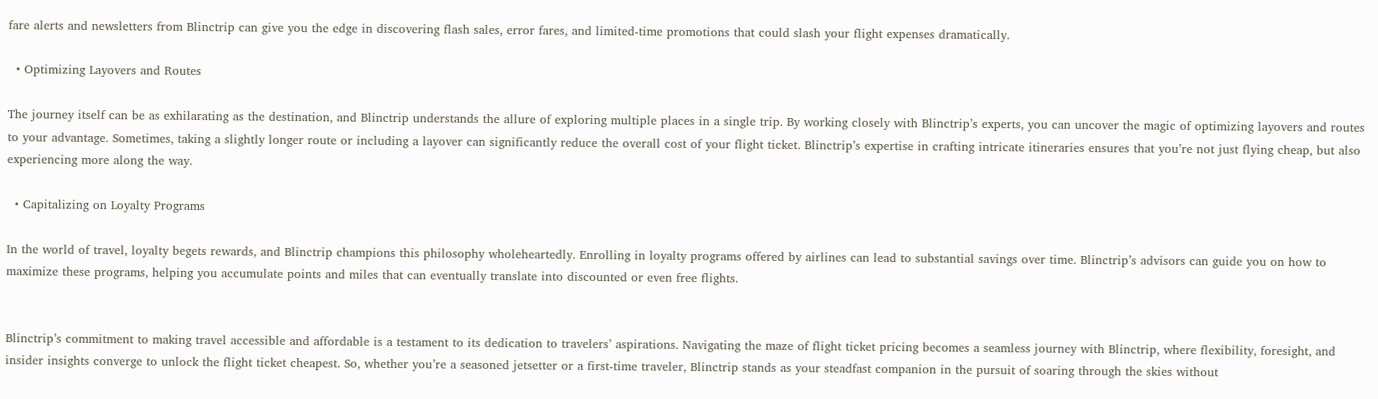fare alerts and newsletters from Blinctrip can give you the edge in discovering flash sales, error fares, and limited-time promotions that could slash your flight expenses dramatically.

  • Optimizing Layovers and Routes

The journey itself can be as exhilarating as the destination, and Blinctrip understands the allure of exploring multiple places in a single trip. By working closely with Blinctrip’s experts, you can uncover the magic of optimizing layovers and routes to your advantage. Sometimes, taking a slightly longer route or including a layover can significantly reduce the overall cost of your flight ticket. Blinctrip’s expertise in crafting intricate itineraries ensures that you’re not just flying cheap, but also experiencing more along the way.

  • Capitalizing on Loyalty Programs

In the world of travel, loyalty begets rewards, and Blinctrip champions this philosophy wholeheartedly. Enrolling in loyalty programs offered by airlines can lead to substantial savings over time. Blinctrip’s advisors can guide you on how to maximize these programs, helping you accumulate points and miles that can eventually translate into discounted or even free flights.


Blinctrip’s commitment to making travel accessible and affordable is a testament to its dedication to travelers’ aspirations. Navigating the maze of flight ticket pricing becomes a seamless journey with Blinctrip, where flexibility, foresight, and insider insights converge to unlock the flight ticket cheapest. So, whether you’re a seasoned jetsetter or a first-time traveler, Blinctrip stands as your steadfast companion in the pursuit of soaring through the skies without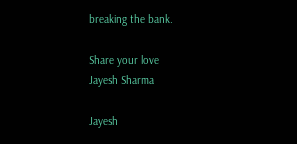breaking the bank.

Share your love
Jayesh Sharma

Jayesh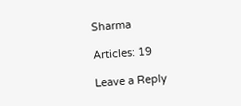Sharma

Articles: 19

Leave a Reply